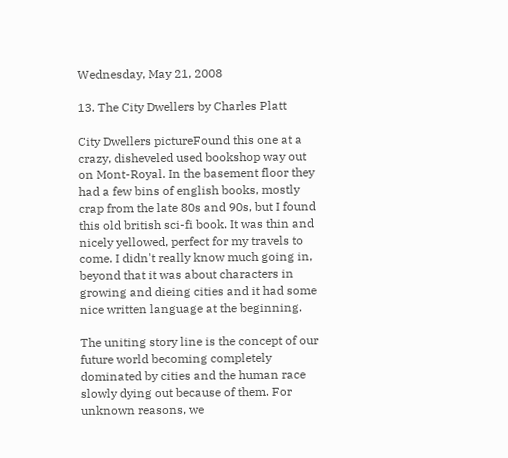Wednesday, May 21, 2008

13. The City Dwellers by Charles Platt

City Dwellers pictureFound this one at a crazy, disheveled used bookshop way out on Mont-Royal. In the basement floor they had a few bins of english books, mostly crap from the late 80s and 90s, but I found this old british sci-fi book. It was thin and nicely yellowed, perfect for my travels to come. I didn't really know much going in, beyond that it was about characters in growing and dieing cities and it had some nice written language at the beginning.

The uniting story line is the concept of our future world becoming completely dominated by cities and the human race slowly dying out because of them. For unknown reasons, we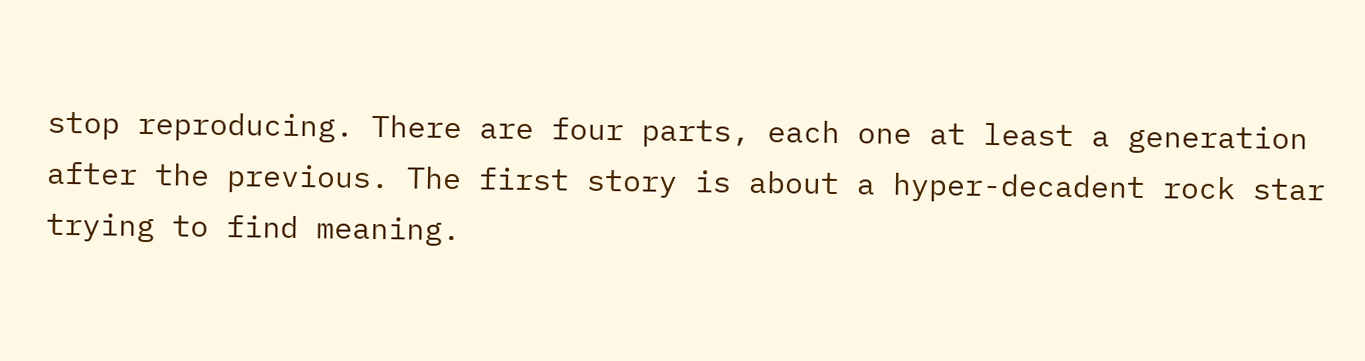stop reproducing. There are four parts, each one at least a generation after the previous. The first story is about a hyper-decadent rock star trying to find meaning.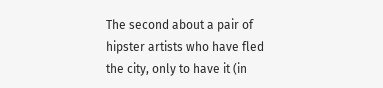The second about a pair of hipster artists who have fled the city, only to have it (in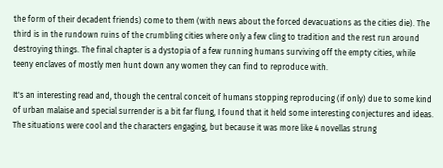the form of their decadent friends) come to them (with news about the forced devacuations as the cities die). The third is in the rundown ruins of the crumbling cities where only a few cling to tradition and the rest run around destroying things. The final chapter is a dystopia of a few running humans surviving off the empty cities, while teeny enclaves of mostly men hunt down any women they can find to reproduce with.

It's an interesting read and, though the central conceit of humans stopping reproducing (if only) due to some kind of urban malaise and special surrender is a bit far flung, I found that it held some interesting conjectures and ideas. The situations were cool and the characters engaging, but because it was more like 4 novellas strung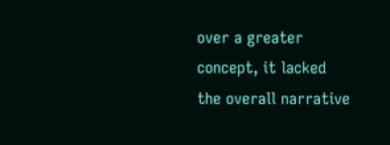over a greater concept, it lacked the overall narrative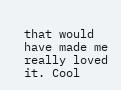that would have made me really loved it. Cool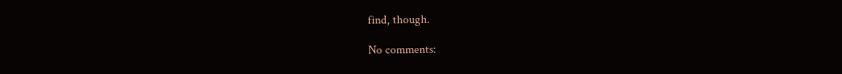find, though.

No comments: